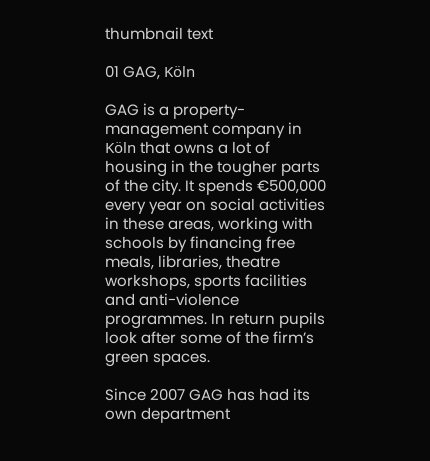thumbnail text

01 GAG, Köln

GAG is a property-management company in Köln that owns a lot of housing in the tougher parts of the city. It spends €500,000 every year on social activities in these areas, working with schools by financing free meals, libraries, theatre workshops, sports facilities and anti-violence programmes. In return pupils look after some of the firm’s green spaces.

Since 2007 GAG has had its own department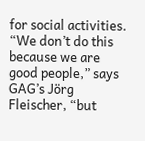for social activities. “We don’t do this because we are good people,” says GAG’s Jörg Fleischer, “but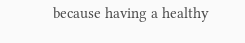because having a healthy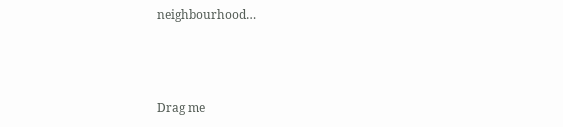neighbourhood…



Drag me